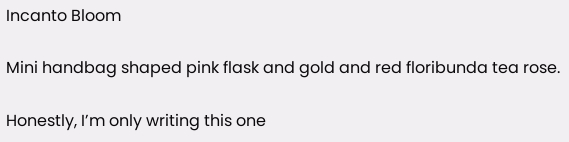Incanto Bloom

Mini handbag shaped pink flask and gold and red floribunda tea rose.

Honestly, I’m only writing this one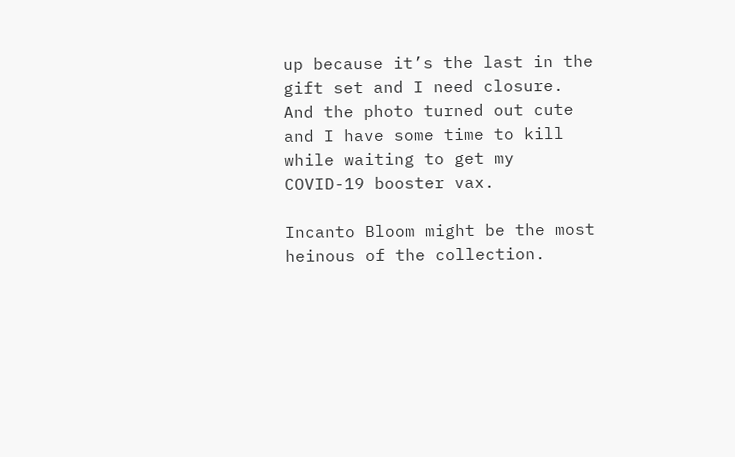up because it’s the last in the gift set and I need closure.
And the photo turned out cute and I have some time to kill while waiting to get my COVID-19 booster vax.

Incanto Bloom might be the most heinous of the collection.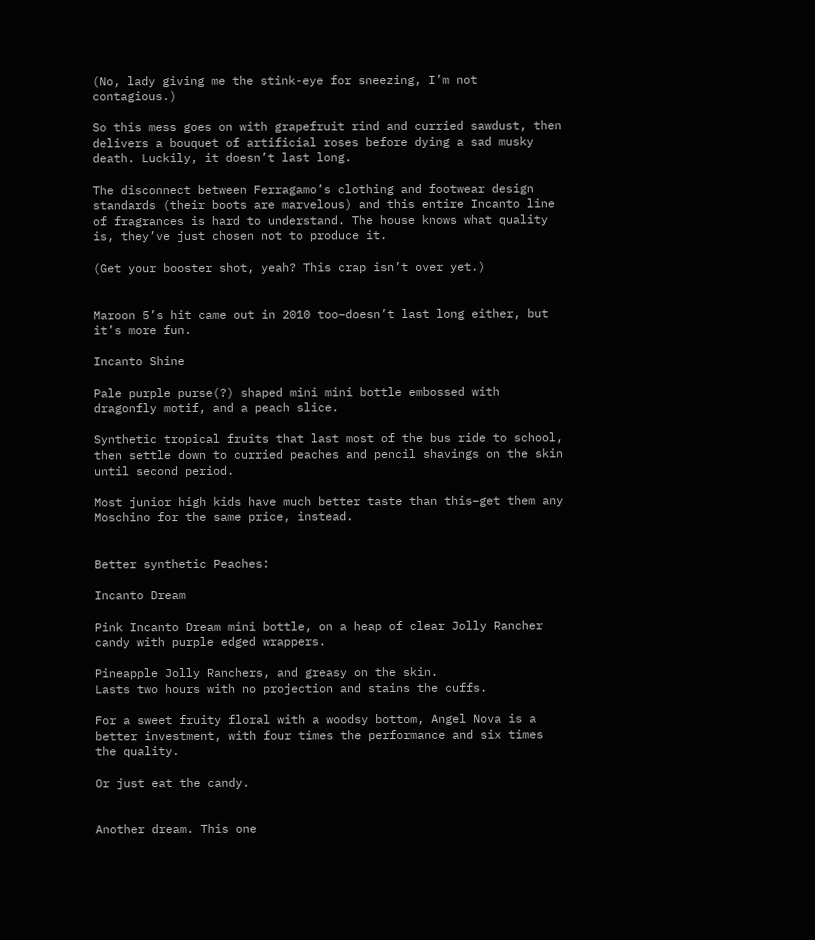(No, lady giving me the stink-eye for sneezing, I’m not contagious.)

So this mess goes on with grapefruit rind and curried sawdust, then delivers a bouquet of artificial roses before dying a sad musky death. Luckily, it doesn’t last long.

The disconnect between Ferragamo’s clothing and footwear design standards (their boots are marvelous) and this entire Incanto line of fragrances is hard to understand. The house knows what quality is, they’ve just chosen not to produce it.

(Get your booster shot, yeah? This crap isn’t over yet.)


Maroon 5’s hit came out in 2010 too–doesn’t last long either, but it’s more fun.

Incanto Shine

Pale purple purse(?) shaped mini mini bottle embossed with dragonfly motif, and a peach slice.

Synthetic tropical fruits that last most of the bus ride to school, then settle down to curried peaches and pencil shavings on the skin until second period.

Most junior high kids have much better taste than this–get them any Moschino for the same price, instead.


Better synthetic Peaches:

Incanto Dream

Pink Incanto Dream mini bottle, on a heap of clear Jolly Rancher candy with purple edged wrappers.

Pineapple Jolly Ranchers, and greasy on the skin.
Lasts two hours with no projection and stains the cuffs.

For a sweet fruity floral with a woodsy bottom, Angel Nova is a better investment, with four times the performance and six times the quality.

Or just eat the candy.


Another dream. This one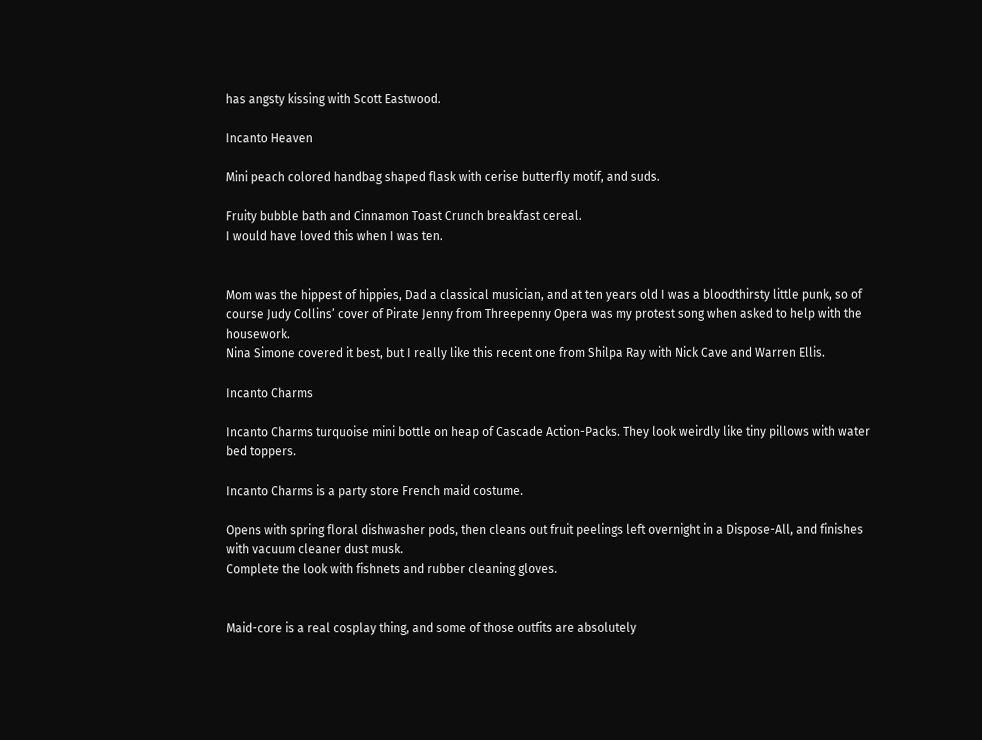has angsty kissing with Scott Eastwood.

Incanto Heaven

Mini peach colored handbag shaped flask with cerise butterfly motif, and suds.

Fruity bubble bath and Cinnamon Toast Crunch breakfast cereal.
I would have loved this when I was ten.


Mom was the hippest of hippies, Dad a classical musician, and at ten years old I was a bloodthirsty little punk, so of course Judy Collins’ cover of Pirate Jenny from Threepenny Opera was my protest song when asked to help with the housework.
Nina Simone covered it best, but I really like this recent one from Shilpa Ray with Nick Cave and Warren Ellis.

Incanto Charms

Incanto Charms turquoise mini bottle on heap of Cascade Action-Packs. They look weirdly like tiny pillows with water bed toppers.

Incanto Charms is a party store French maid costume.

Opens with spring floral dishwasher pods, then cleans out fruit peelings left overnight in a Dispose-All, and finishes with vacuum cleaner dust musk.
Complete the look with fishnets and rubber cleaning gloves.


Maid-core is a real cosplay thing, and some of those outfits are absolutely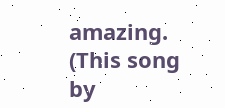amazing.
(This song by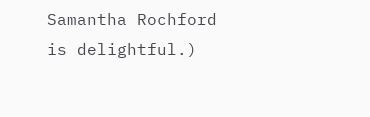Samantha Rochford is delightful.)